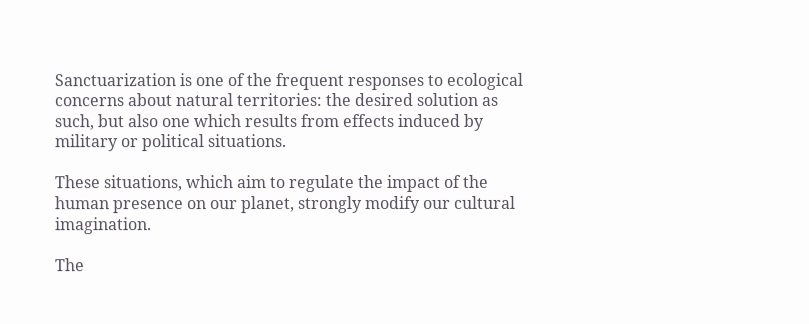Sanctuarization is one of the frequent responses to ecological concerns about natural territories: the desired solution as such, but also one which results from effects induced by military or political situations.

These situations, which aim to regulate the impact of the human presence on our planet, strongly modify our cultural imagination.

The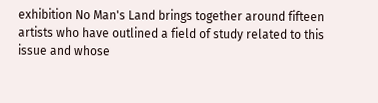exhibition No Man's Land brings together around fifteen artists who have outlined a field of study related to this issue and whose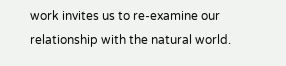work invites us to re-examine our relationship with the natural world.